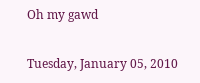Oh my gawd

Tuesday, January 05, 2010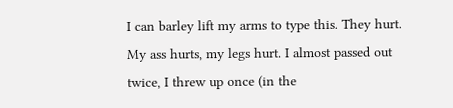I can barley lift my arms to type this. They hurt. My ass hurts, my legs hurt. I almost passed out twice, I threw up once (in the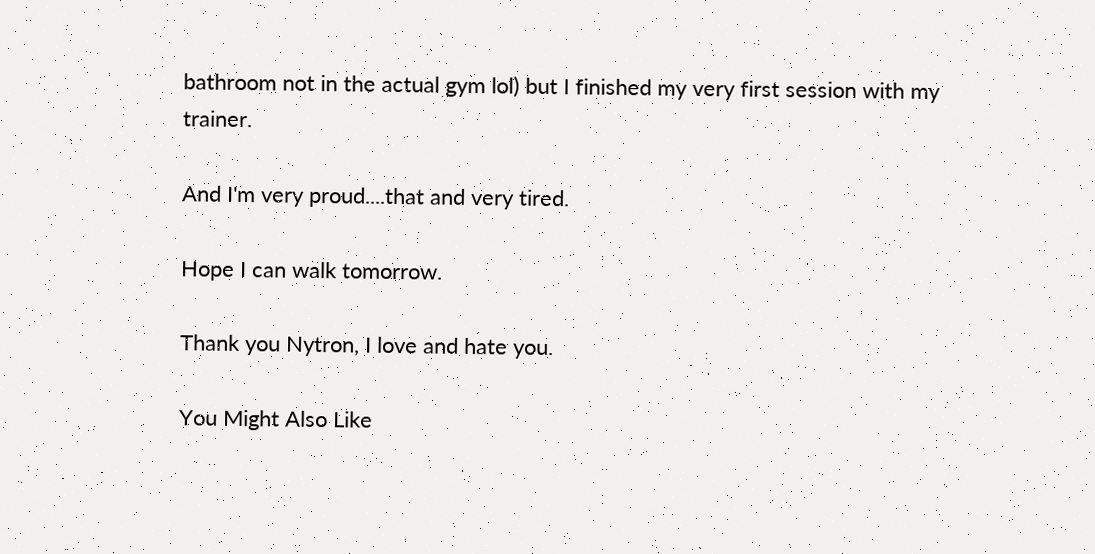bathroom not in the actual gym lol) but I finished my very first session with my trainer.

And I'm very proud....that and very tired.

Hope I can walk tomorrow.

Thank you Nytron, I love and hate you.

You Might Also Like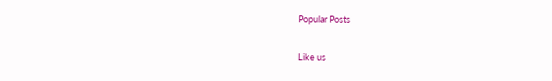Popular Posts

Like us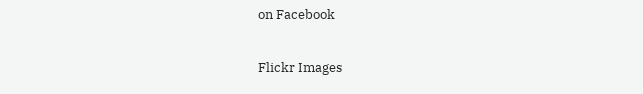on Facebook

Flickr Images